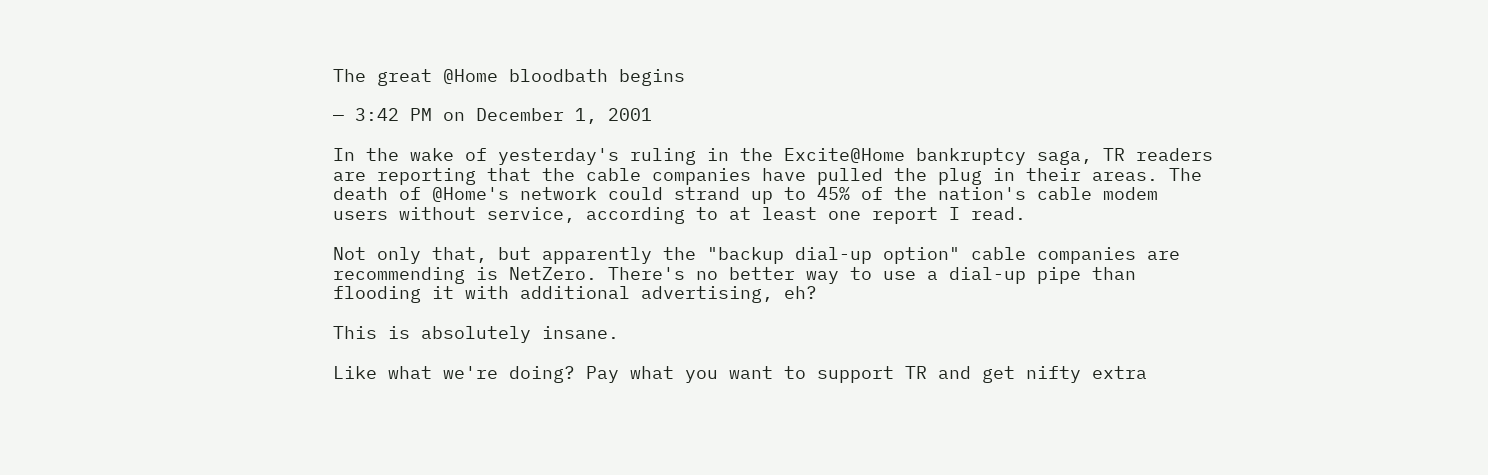The great @Home bloodbath begins

— 3:42 PM on December 1, 2001

In the wake of yesterday's ruling in the Excite@Home bankruptcy saga, TR readers are reporting that the cable companies have pulled the plug in their areas. The death of @Home's network could strand up to 45% of the nation's cable modem users without service, according to at least one report I read.

Not only that, but apparently the "backup dial-up option" cable companies are recommending is NetZero. There's no better way to use a dial-up pipe than flooding it with additional advertising, eh?

This is absolutely insane.

Like what we're doing? Pay what you want to support TR and get nifty extra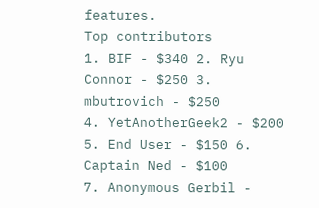features.
Top contributors
1. BIF - $340 2. Ryu Connor - $250 3. mbutrovich - $250
4. YetAnotherGeek2 - $200 5. End User - $150 6. Captain Ned - $100
7. Anonymous Gerbil -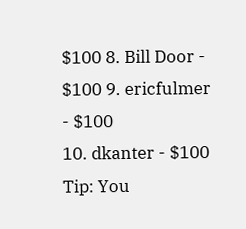$100 8. Bill Door - $100 9. ericfulmer - $100
10. dkanter - $100
Tip: You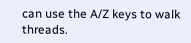can use the A/Z keys to walk threads.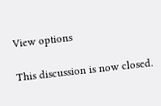View options

This discussion is now closed.